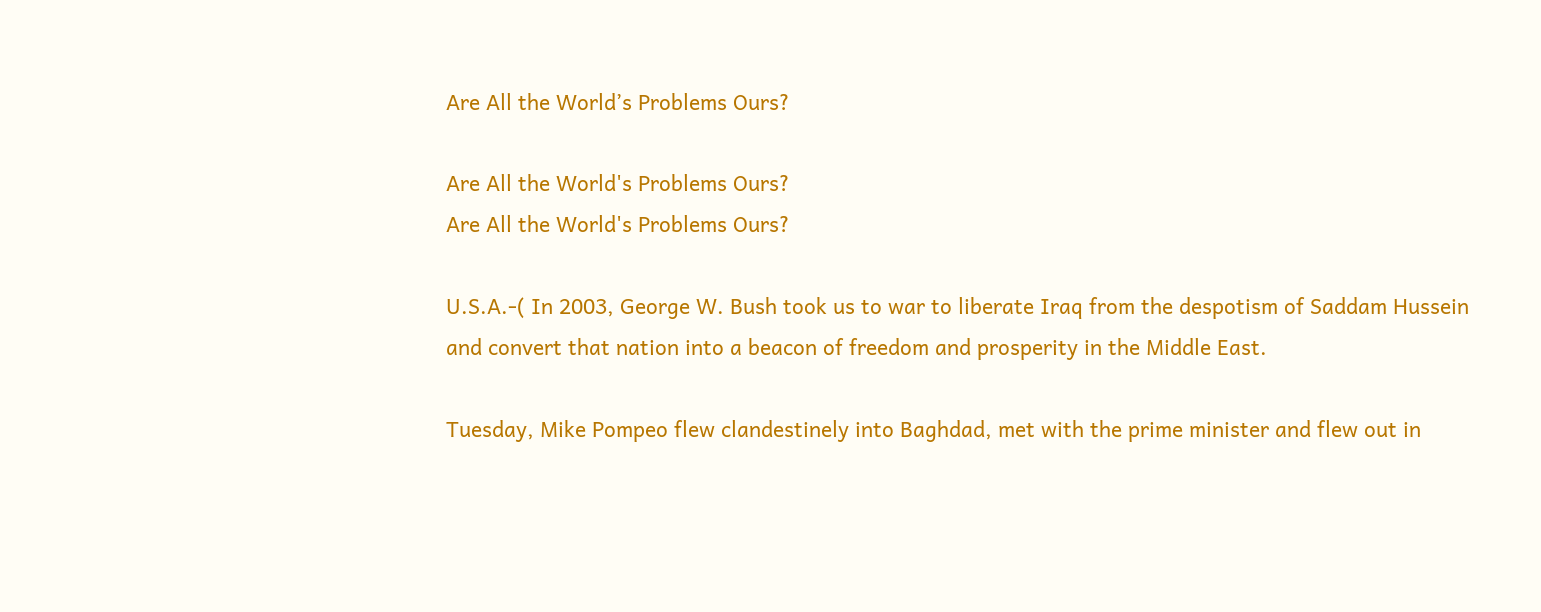Are All the World’s Problems Ours?

Are All the World's Problems Ours?
Are All the World's Problems Ours?

U.S.A.-( In 2003, George W. Bush took us to war to liberate Iraq from the despotism of Saddam Hussein and convert that nation into a beacon of freedom and prosperity in the Middle East.

Tuesday, Mike Pompeo flew clandestinely into Baghdad, met with the prime minister and flew out in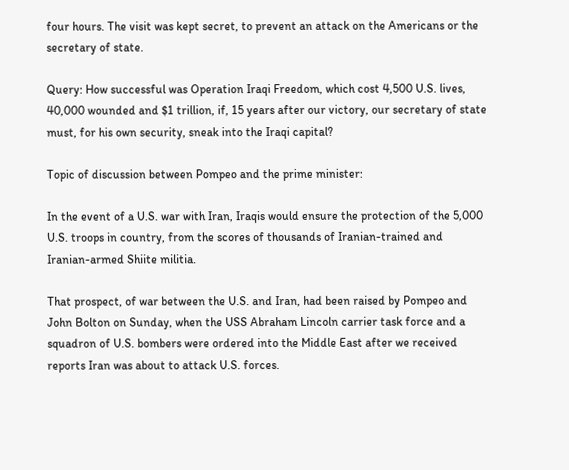four hours. The visit was kept secret, to prevent an attack on the Americans or the secretary of state.

Query: How successful was Operation Iraqi Freedom, which cost 4,500 U.S. lives, 40,000 wounded and $1 trillion, if, 15 years after our victory, our secretary of state must, for his own security, sneak into the Iraqi capital?

Topic of discussion between Pompeo and the prime minister:

In the event of a U.S. war with Iran, Iraqis would ensure the protection of the 5,000 U.S. troops in country, from the scores of thousands of Iranian-trained and Iranian-armed Shiite militia.

That prospect, of war between the U.S. and Iran, had been raised by Pompeo and John Bolton on Sunday, when the USS Abraham Lincoln carrier task force and a squadron of U.S. bombers were ordered into the Middle East after we received reports Iran was about to attack U.S. forces.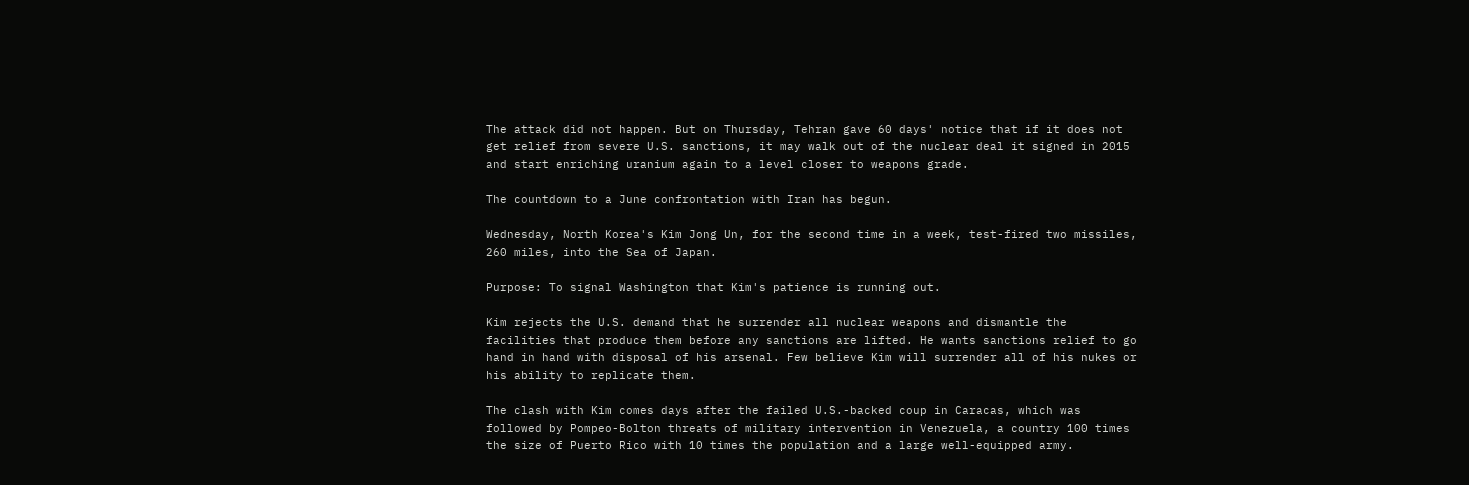The attack did not happen. But on Thursday, Tehran gave 60 days' notice that if it does not get relief from severe U.S. sanctions, it may walk out of the nuclear deal it signed in 2015 and start enriching uranium again to a level closer to weapons grade.

The countdown to a June confrontation with Iran has begun.

Wednesday, North Korea's Kim Jong Un, for the second time in a week, test-fired two missiles, 260 miles, into the Sea of Japan.

Purpose: To signal Washington that Kim's patience is running out.

Kim rejects the U.S. demand that he surrender all nuclear weapons and dismantle the facilities that produce them before any sanctions are lifted. He wants sanctions relief to go hand in hand with disposal of his arsenal. Few believe Kim will surrender all of his nukes or his ability to replicate them.

The clash with Kim comes days after the failed U.S.-backed coup in Caracas, which was followed by Pompeo-Bolton threats of military intervention in Venezuela, a country 100 times the size of Puerto Rico with 10 times the population and a large well-equipped army.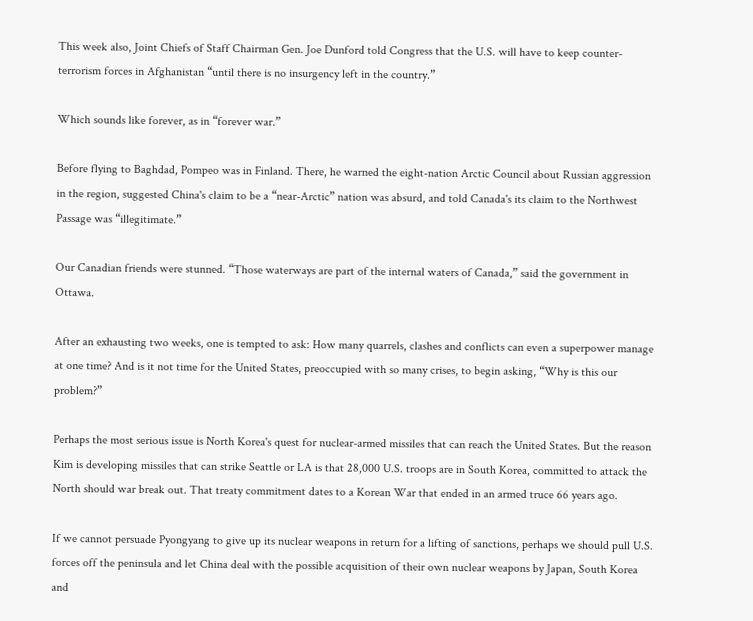This week also, Joint Chiefs of Staff Chairman Gen. Joe Dunford told Congress that the U.S. will have to keep counter-terrorism forces in Afghanistan “until there is no insurgency left in the country.”

Which sounds like forever, as in “forever war.”

Before flying to Baghdad, Pompeo was in Finland. There, he warned the eight-nation Arctic Council about Russian aggression in the region, suggested China's claim to be a “near-Arctic” nation was absurd, and told Canada's its claim to the Northwest Passage was “illegitimate.”

Our Canadian friends were stunned. “Those waterways are part of the internal waters of Canada,” said the government in Ottawa.

After an exhausting two weeks, one is tempted to ask: How many quarrels, clashes and conflicts can even a superpower manage at one time? And is it not time for the United States, preoccupied with so many crises, to begin asking, “Why is this our problem?”

Perhaps the most serious issue is North Korea's quest for nuclear-armed missiles that can reach the United States. But the reason Kim is developing missiles that can strike Seattle or LA is that 28,000 U.S. troops are in South Korea, committed to attack the North should war break out. That treaty commitment dates to a Korean War that ended in an armed truce 66 years ago.

If we cannot persuade Pyongyang to give up its nuclear weapons in return for a lifting of sanctions, perhaps we should pull U.S. forces off the peninsula and let China deal with the possible acquisition of their own nuclear weapons by Japan, South Korea and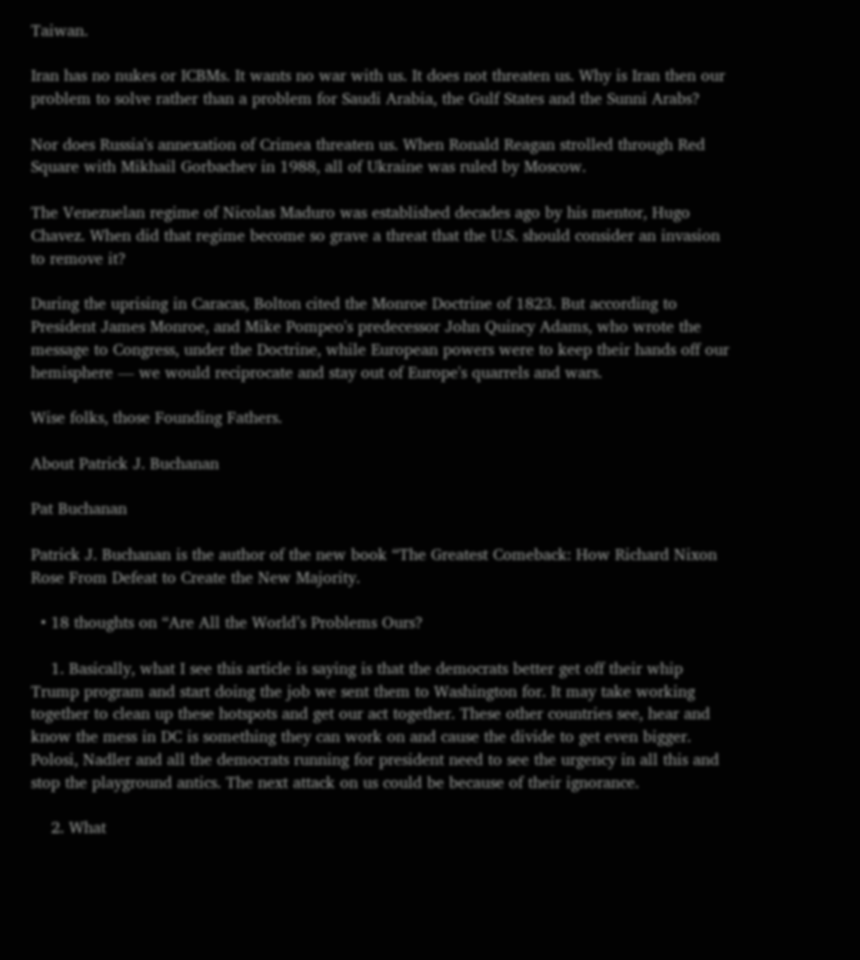Taiwan.

Iran has no nukes or ICBMs. It wants no war with us. It does not threaten us. Why is Iran then our problem to solve rather than a problem for Saudi Arabia, the Gulf States and the Sunni Arabs?

Nor does Russia's annexation of Crimea threaten us. When Ronald Reagan strolled through Red Square with Mikhail Gorbachev in 1988, all of Ukraine was ruled by Moscow.

The Venezuelan regime of Nicolas Maduro was established decades ago by his mentor, Hugo Chavez. When did that regime become so grave a threat that the U.S. should consider an invasion to remove it?

During the uprising in Caracas, Bolton cited the Monroe Doctrine of 1823. But according to President James Monroe, and Mike Pompeo's predecessor John Quincy Adams, who wrote the message to Congress, under the Doctrine, while European powers were to keep their hands off our hemisphere — we would reciprocate and stay out of Europe's quarrels and wars.

Wise folks, those Founding Fathers.

About Patrick J. Buchanan

Pat Buchanan

Patrick J. Buchanan is the author of the new book “The Greatest Comeback: How Richard Nixon Rose From Defeat to Create the New Majority.

  • 18 thoughts on “Are All the World’s Problems Ours?

    1. Basically, what I see this article is saying is that the democrats better get off their whip Trump program and start doing the job we sent them to Washington for. It may take working together to clean up these hotspots and get our act together. These other countries see, hear and know the mess in DC is something they can work on and cause the divide to get even bigger. Polosi, Nadler and all the democrats running for president need to see the urgency in all this and stop the playground antics. The next attack on us could be because of their ignorance.

    2. What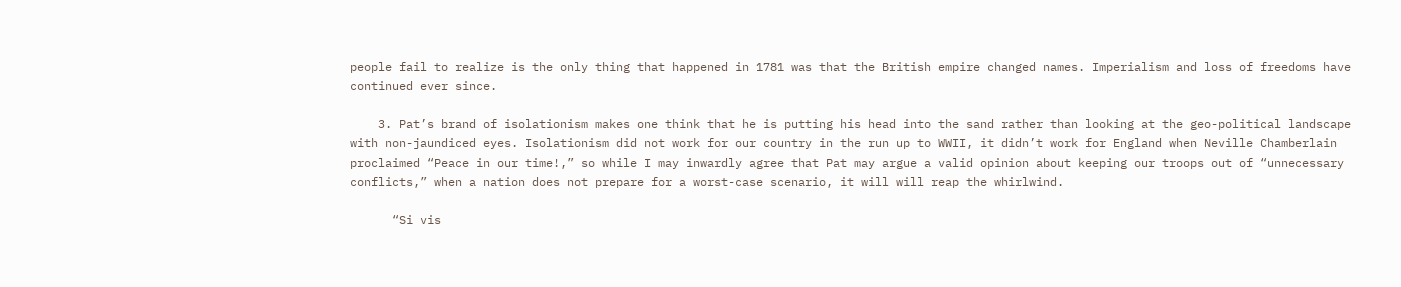people fail to realize is the only thing that happened in 1781 was that the British empire changed names. Imperialism and loss of freedoms have continued ever since.

    3. Pat’s brand of isolationism makes one think that he is putting his head into the sand rather than looking at the geo-political landscape with non-jaundiced eyes. Isolationism did not work for our country in the run up to WWII, it didn’t work for England when Neville Chamberlain proclaimed “Peace in our time!,” so while I may inwardly agree that Pat may argue a valid opinion about keeping our troops out of “unnecessary conflicts,” when a nation does not prepare for a worst-case scenario, it will will reap the whirlwind.

      “Si vis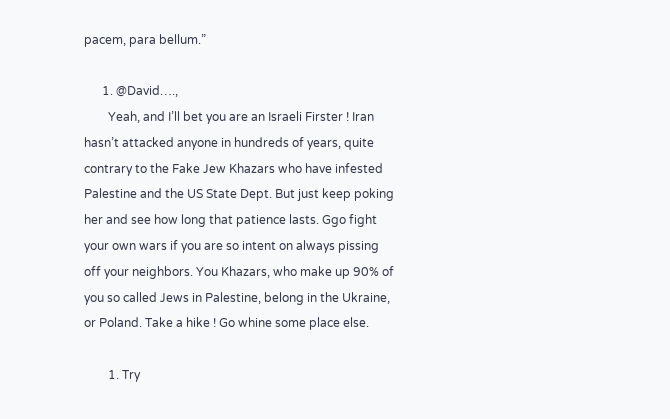pacem, para bellum.”

      1. @David….,
        Yeah, and I’ll bet you are an Israeli Firster ! Iran hasn’t attacked anyone in hundreds of years, quite contrary to the Fake Jew Khazars who have infested Palestine and the US State Dept. But just keep poking her and see how long that patience lasts. Ggo fight your own wars if you are so intent on always pissing off your neighbors. You Khazars, who make up 90% of you so called Jews in Palestine, belong in the Ukraine, or Poland. Take a hike ! Go whine some place else.

        1. Try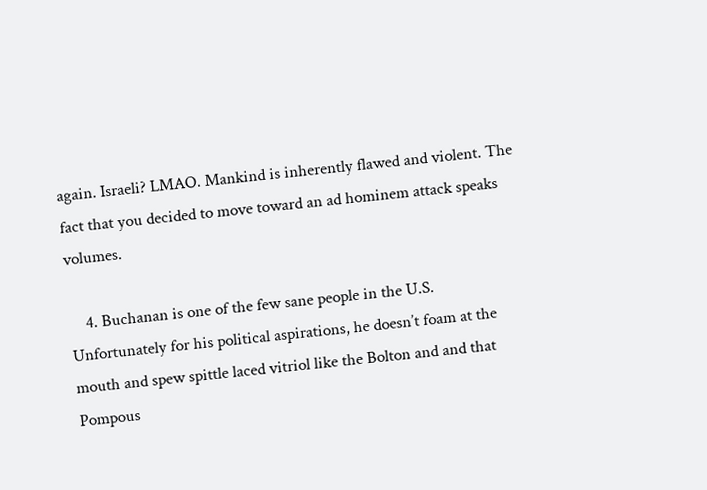again. Israeli? LMAO. Mankind is inherently flawed and violent. The fact that you decided to move toward an ad hominem attack speaks volumes.

    4. Buchanan is one of the few sane people in the U.S. Unfortunately for his political aspirations, he doesn’t foam at the mouth and spew spittle laced vitriol like the Bolton and and that Pompous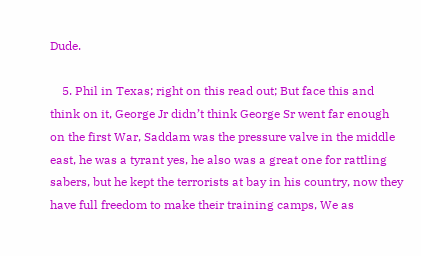Dude.

    5. Phil in Texas; right on this read out; But face this and think on it, George Jr didn’t think George Sr went far enough on the first War, Saddam was the pressure valve in the middle east, he was a tyrant yes, he also was a great one for rattling sabers, but he kept the terrorists at bay in his country, now they have full freedom to make their training camps, We as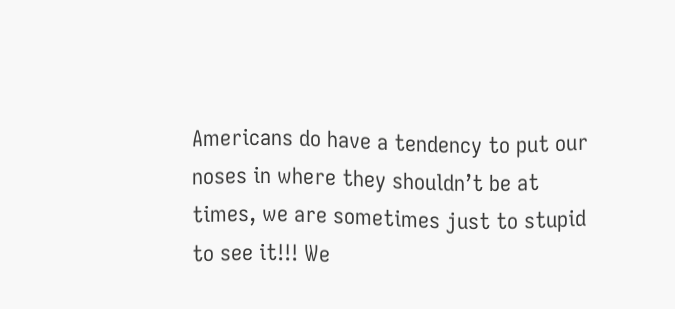Americans do have a tendency to put our noses in where they shouldn’t be at times, we are sometimes just to stupid to see it!!! We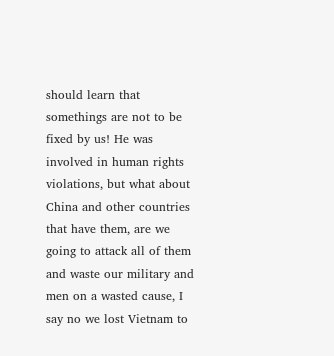should learn that somethings are not to be fixed by us! He was involved in human rights violations, but what about China and other countries that have them, are we going to attack all of them and waste our military and men on a wasted cause, I say no we lost Vietnam to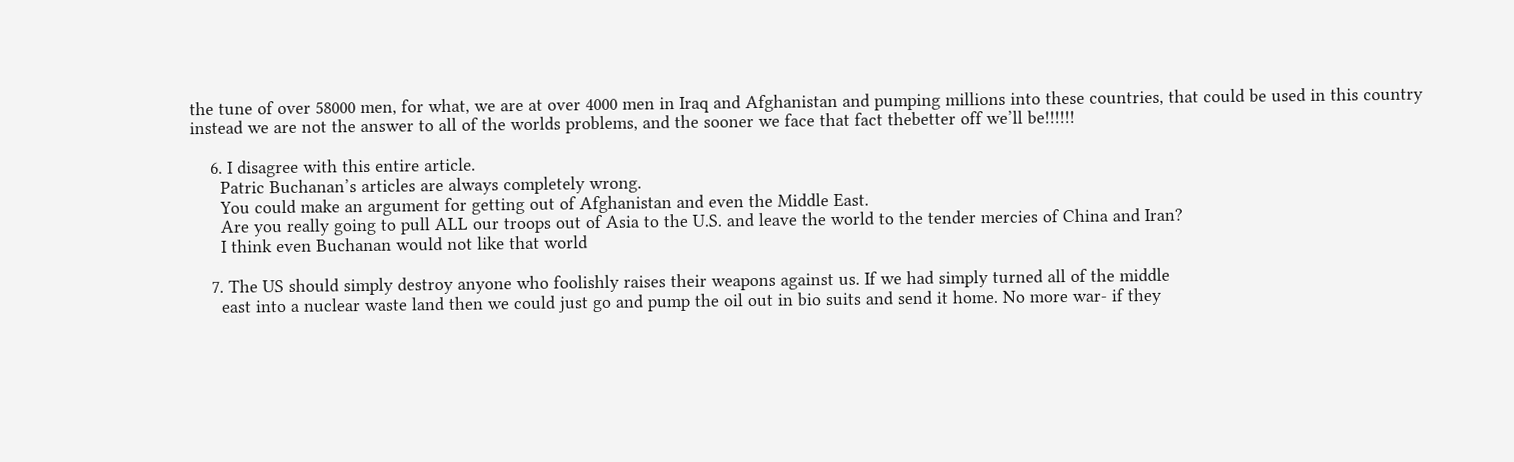the tune of over 58000 men, for what, we are at over 4000 men in Iraq and Afghanistan and pumping millions into these countries, that could be used in this country instead we are not the answer to all of the worlds problems, and the sooner we face that fact thebetter off we’ll be!!!!!!

    6. I disagree with this entire article.
      Patric Buchanan’s articles are always completely wrong.
      You could make an argument for getting out of Afghanistan and even the Middle East.
      Are you really going to pull ALL our troops out of Asia to the U.S. and leave the world to the tender mercies of China and Iran?
      I think even Buchanan would not like that world

    7. The US should simply destroy anyone who foolishly raises their weapons against us. If we had simply turned all of the middle
      east into a nuclear waste land then we could just go and pump the oil out in bio suits and send it home. No more war- if they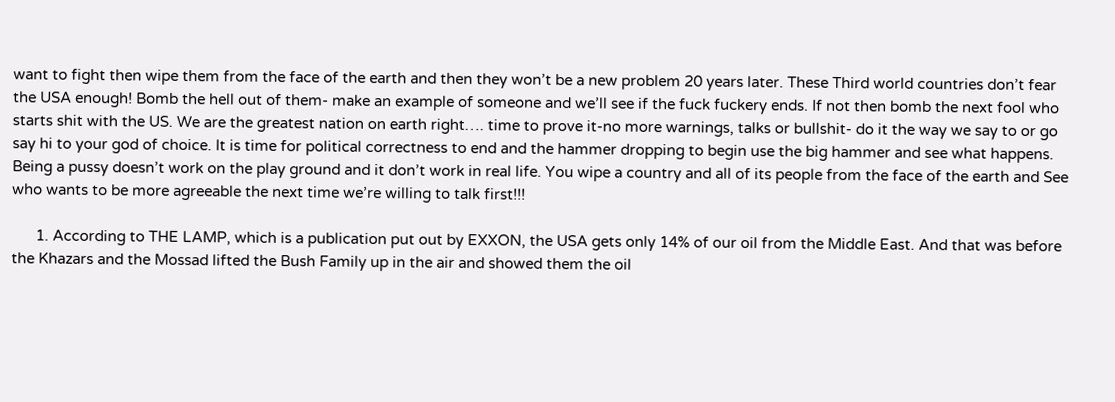want to fight then wipe them from the face of the earth and then they won’t be a new problem 20 years later. These Third world countries don’t fear the USA enough! Bomb the hell out of them- make an example of someone and we’ll see if the fuck fuckery ends. If not then bomb the next fool who starts shit with the US. We are the greatest nation on earth right…. time to prove it-no more warnings, talks or bullshit- do it the way we say to or go say hi to your god of choice. It is time for political correctness to end and the hammer dropping to begin use the big hammer and see what happens. Being a pussy doesn’t work on the play ground and it don’t work in real life. You wipe a country and all of its people from the face of the earth and See who wants to be more agreeable the next time we’re willing to talk first!!!

      1. According to THE LAMP, which is a publication put out by EXXON, the USA gets only 14% of our oil from the Middle East. And that was before the Khazars and the Mossad lifted the Bush Family up in the air and showed them the oil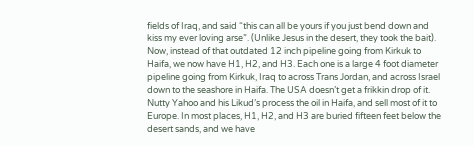fields of Iraq, and said “this can all be yours if you just bend down and kiss my ever loving arse”. (Unlike Jesus in the desert, they took the bait). Now, instead of that outdated 12 inch pipeline going from Kirkuk to Haifa, we now have H1, H2, and H3. Each one is a large 4 foot diameter pipeline going from Kirkuk, Iraq to across Trans Jordan, and across Israel down to the seashore in Haifa. The USA doesn’t get a frikkin drop of it. Nutty Yahoo and his Likud’s process the oil in Haifa, and sell most of it to Europe. In most places, H1, H2, and H3 are buried fifteen feet below the desert sands, and we have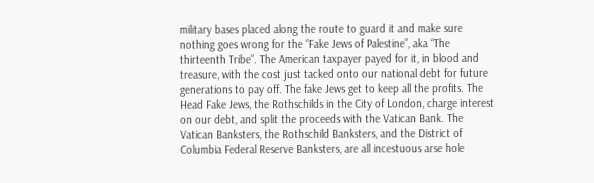military bases placed along the route to guard it and make sure nothing goes wrong for the “Fake Jews of Palestine”, aka “The thirteenth Tribe”. The American taxpayer payed for it, in blood and treasure, with the cost just tacked onto our national debt for future generations to pay off. The fake Jews get to keep all the profits. The Head Fake Jews, the Rothschilds in the City of London, charge interest on our debt, and split the proceeds with the Vatican Bank. The Vatican Banksters, the Rothschild Banksters, and the District of Columbia Federal Reserve Banksters, are all incestuous arse hole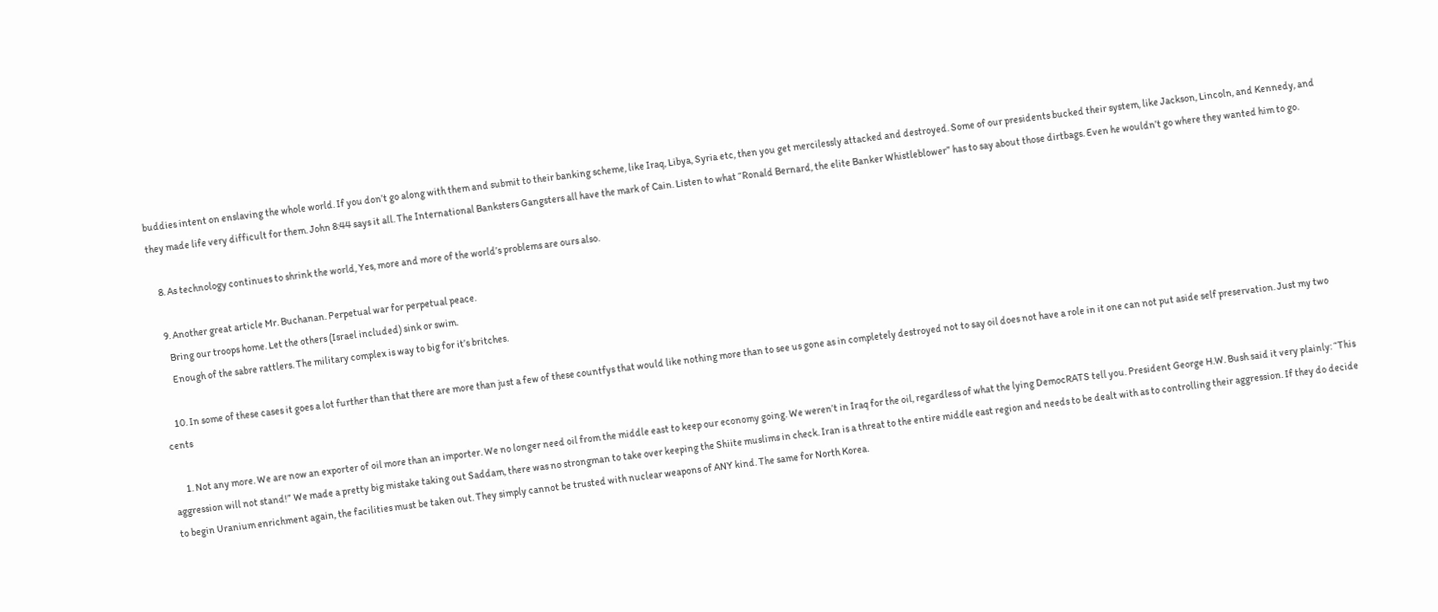buddies intent on enslaving the whole world. If you don’t go along with them and submit to their banking scheme, like Iraq, Libya, Syria etc, then you get mercilessly attacked and destroyed. Some of our presidents bucked their system, like Jackson, Lincoln, and Kennedy, and they made life very difficult for them. John 8:44 says it all. The International Banksters Gangsters all have the mark of Cain. Listen to what “Ronald Bernard, the elite Banker Whistleblower” has to say about those dirtbags. Even he wouldn’t go where they wanted him to go.

    8. As technology continues to shrink the world, Yes, more and more of the world’s problems are ours also.

    9. Another great article Mr. Buchanan. Perpetual war for perpetual peace.
      Bring our troops home. Let the others (Israel included) sink or swim.
      Enough of the sabre rattlers. The military complex is way to big for it’s britches.

    10. In some of these cases it goes a lot further than that there are more than just a few of these countfys that would like nothing more than to see us gone as in completely destroyed not to say oil does not have a role in it one can not put aside self preservation. Just my two cents

      1. Not any more. We are now an exporter of oil more than an importer. We no longer need oil from the middle east to keep our economy going. We weren’t in Iraq for the oil, regardless of what the lying DemocRATS tell you. President George H.W. Bush said it very plainly: “This aggression will not stand!” We made a pretty big mistake taking out Saddam, there was no strongman to take over keeping the Shiite muslims in check. Iran is a threat to the entire middle east region and needs to be dealt with as to controlling their aggression. If they do decide to begin Uranium enrichment again, the facilities must be taken out. They simply cannot be trusted with nuclear weapons of ANY kind. The same for North Korea.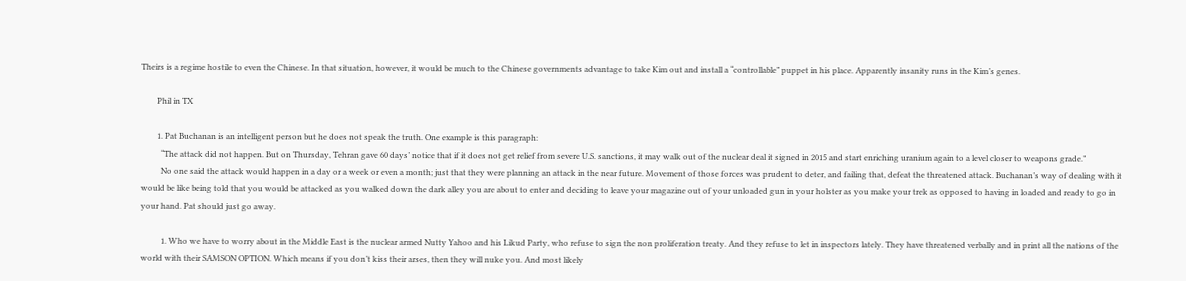Theirs is a regime hostile to even the Chinese. In that situation, however, it would be much to the Chinese governments advantage to take Kim out and install a “controllable” puppet in his place. Apparently insanity runs in the Kim’s genes.

        Phil in TX

        1. Pat Buchanan is an intelligent person but he does not speak the truth. One example is this paragraph:
          “The attack did not happen. But on Thursday, Tehran gave 60 days’ notice that if it does not get relief from severe U.S. sanctions, it may walk out of the nuclear deal it signed in 2015 and start enriching uranium again to a level closer to weapons grade.”
          No one said the attack would happen in a day or a week or even a month; just that they were planning an attack in the near future. Movement of those forces was prudent to deter, and failing that, defeat the threatened attack. Buchanan’s way of dealing with it would be like being told that you would be attacked as you walked down the dark alley you are about to enter and deciding to leave your magazine out of your unloaded gun in your holster as you make your trek as opposed to having in loaded and ready to go in your hand. Pat should just go away.

          1. Who we have to worry about in the Middle East is the nuclear armed Nutty Yahoo and his Likud Party, who refuse to sign the non proliferation treaty. And they refuse to let in inspectors lately. They have threatened verbally and in print all the nations of the world with their SAMSON OPTION. Which means if you don’t kiss their arses, then they will nuke you. And most likely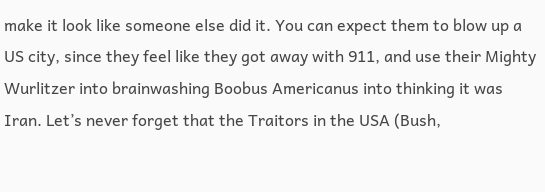make it look like someone else did it. You can expect them to blow up a US city, since they feel like they got away with 911, and use their Mighty Wurlitzer into brainwashing Boobus Americanus into thinking it was Iran. Let’s never forget that the Traitors in the USA (Bush,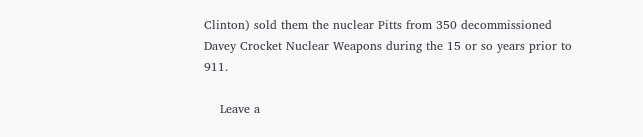Clinton) sold them the nuclear Pitts from 350 decommissioned Davey Crocket Nuclear Weapons during the 15 or so years prior to 911.

    Leave a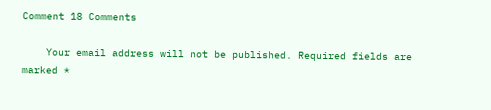Comment 18 Comments

    Your email address will not be published. Required fields are marked *